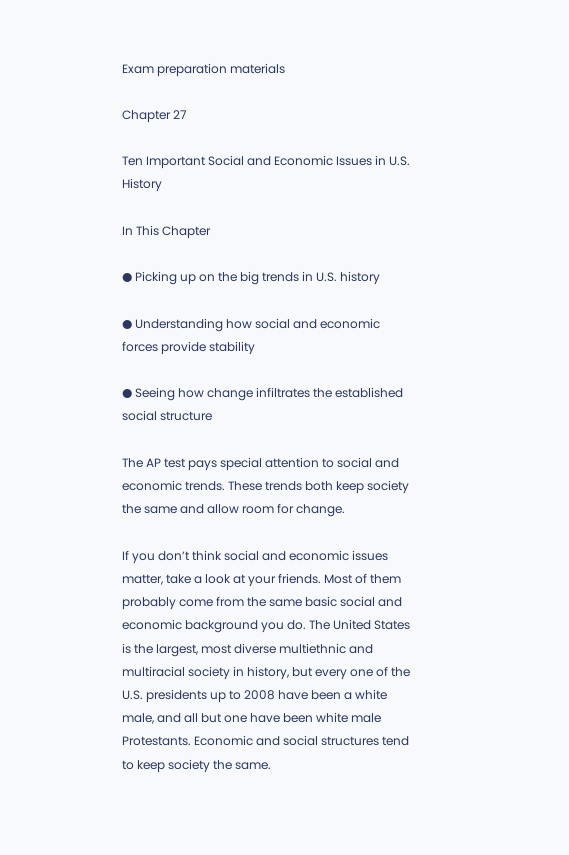Exam preparation materials

Chapter 27

Ten Important Social and Economic Issues in U.S. History

In This Chapter

● Picking up on the big trends in U.S. history

● Understanding how social and economic forces provide stability

● Seeing how change infiltrates the established social structure

The AP test pays special attention to social and economic trends. These trends both keep society the same and allow room for change.

If you don’t think social and economic issues matter, take a look at your friends. Most of them probably come from the same basic social and economic background you do. The United States is the largest, most diverse multiethnic and multiracial society in history, but every one of the U.S. presidents up to 2008 have been a white male, and all but one have been white male Protestants. Economic and social structures tend to keep society the same.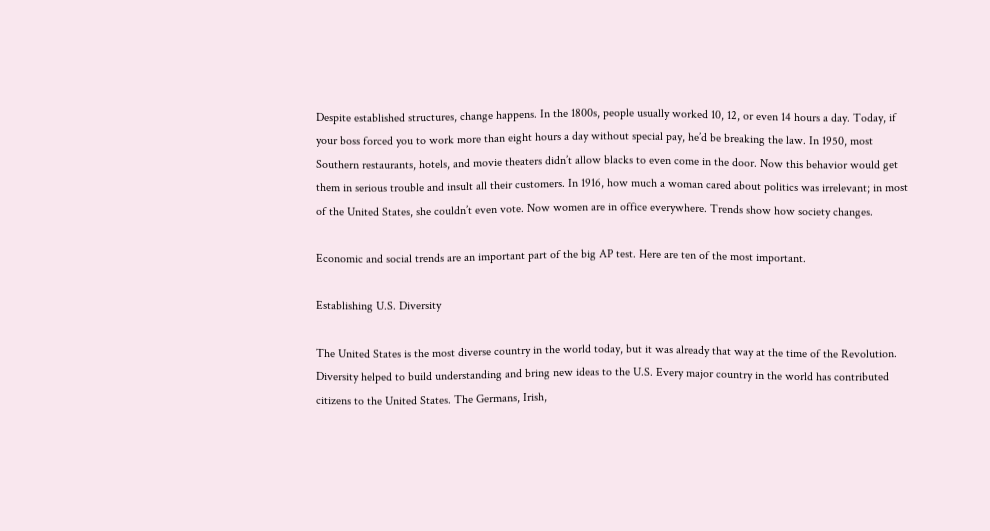Despite established structures, change happens. In the 1800s, people usually worked 10, 12, or even 14 hours a day. Today, if your boss forced you to work more than eight hours a day without special pay, he’d be breaking the law. In 1950, most Southern restaurants, hotels, and movie theaters didn’t allow blacks to even come in the door. Now this behavior would get them in serious trouble and insult all their customers. In 1916, how much a woman cared about politics was irrelevant; in most of the United States, she couldn’t even vote. Now women are in office everywhere. Trends show how society changes.

Economic and social trends are an important part of the big AP test. Here are ten of the most important.

Establishing U.S. Diversity

The United States is the most diverse country in the world today, but it was already that way at the time of the Revolution. Diversity helped to build understanding and bring new ideas to the U.S. Every major country in the world has contributed citizens to the United States. The Germans, Irish,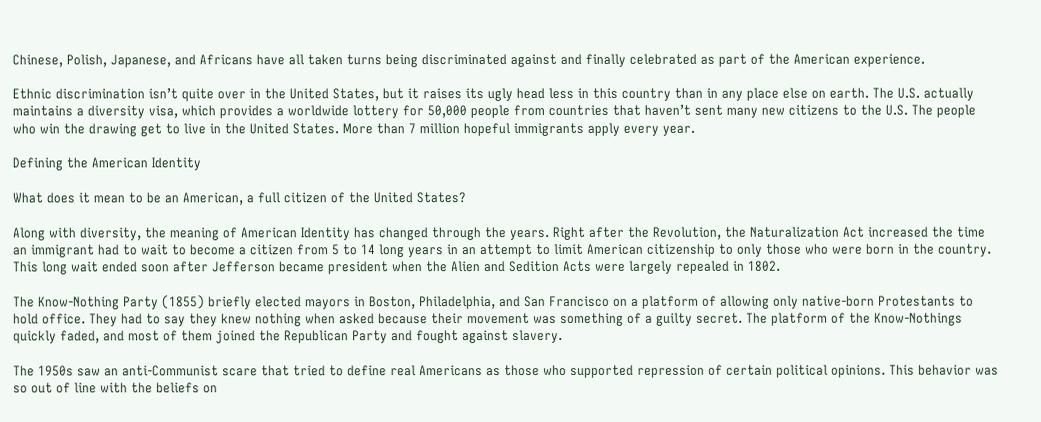Chinese, Polish, Japanese, and Africans have all taken turns being discriminated against and finally celebrated as part of the American experience.

Ethnic discrimination isn’t quite over in the United States, but it raises its ugly head less in this country than in any place else on earth. The U.S. actually maintains a diversity visa, which provides a worldwide lottery for 50,000 people from countries that haven’t sent many new citizens to the U.S. The people who win the drawing get to live in the United States. More than 7 million hopeful immigrants apply every year.

Defining the American Identity

What does it mean to be an American, a full citizen of the United States?

Along with diversity, the meaning of American Identity has changed through the years. Right after the Revolution, the Naturalization Act increased the time an immigrant had to wait to become a citizen from 5 to 14 long years in an attempt to limit American citizenship to only those who were born in the country. This long wait ended soon after Jefferson became president when the Alien and Sedition Acts were largely repealed in 1802.

The Know-Nothing Party (1855) briefly elected mayors in Boston, Philadelphia, and San Francisco on a platform of allowing only native-born Protestants to hold office. They had to say they knew nothing when asked because their movement was something of a guilty secret. The platform of the Know-Nothings quickly faded, and most of them joined the Republican Party and fought against slavery.

The 1950s saw an anti-Communist scare that tried to define real Americans as those who supported repression of certain political opinions. This behavior was so out of line with the beliefs on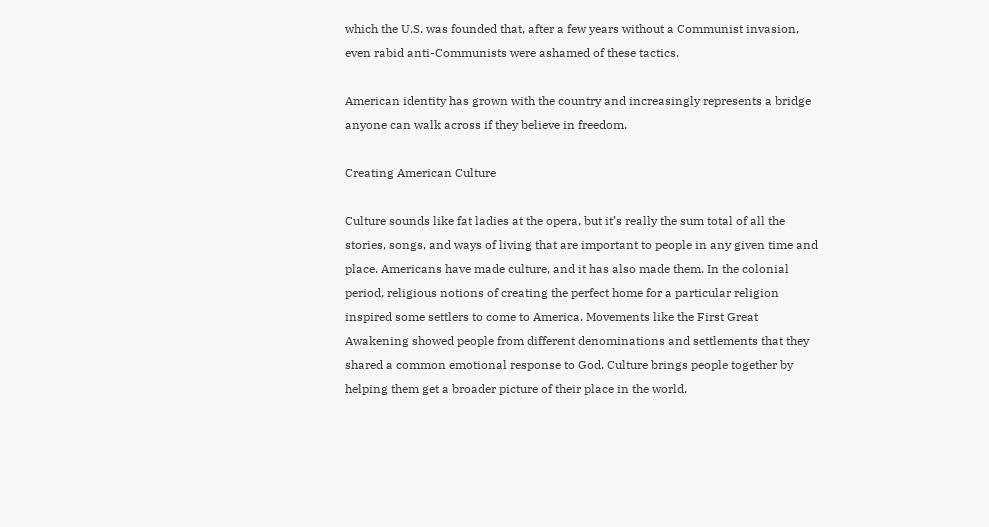which the U.S. was founded that, after a few years without a Communist invasion, even rabid anti-Communists were ashamed of these tactics.

American identity has grown with the country and increasingly represents a bridge anyone can walk across if they believe in freedom.

Creating American Culture

Culture sounds like fat ladies at the opera, but it’s really the sum total of all the stories, songs, and ways of living that are important to people in any given time and place. Americans have made culture, and it has also made them. In the colonial period, religious notions of creating the perfect home for a particular religion inspired some settlers to come to America. Movements like the First Great Awakening showed people from different denominations and settlements that they shared a common emotional response to God. Culture brings people together by helping them get a broader picture of their place in the world.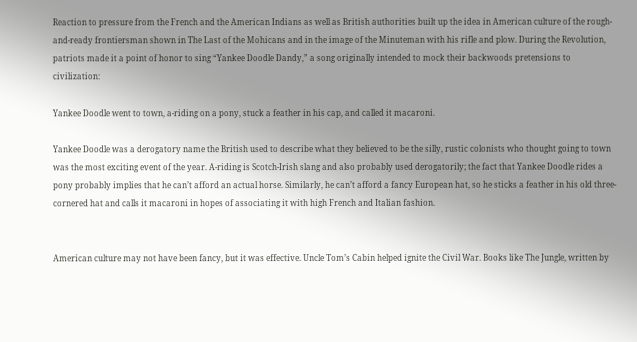Reaction to pressure from the French and the American Indians as well as British authorities built up the idea in American culture of the rough-and-ready frontiersman shown in The Last of the Mohicans and in the image of the Minuteman with his rifle and plow. During the Revolution, patriots made it a point of honor to sing “Yankee Doodle Dandy,” a song originally intended to mock their backwoods pretensions to civilization:

Yankee Doodle went to town, a-riding on a pony, stuck a feather in his cap, and called it macaroni.

Yankee Doodle was a derogatory name the British used to describe what they believed to be the silly, rustic colonists who thought going to town was the most exciting event of the year. A-riding is Scotch-Irish slang and also probably used derogatorily; the fact that Yankee Doodle rides a pony probably implies that he can’t afford an actual horse. Similarly, he can’t afford a fancy European hat, so he sticks a feather in his old three-cornered hat and calls it macaroni in hopes of associating it with high French and Italian fashion.


American culture may not have been fancy, but it was effective. Uncle Tom’s Cabin helped ignite the Civil War. Books like The Jungle, written by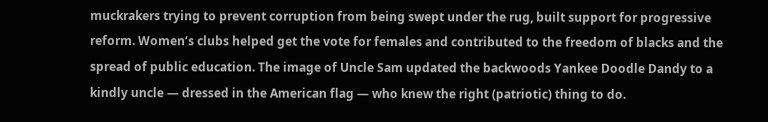muckrakers trying to prevent corruption from being swept under the rug, built support for progressive reform. Women’s clubs helped get the vote for females and contributed to the freedom of blacks and the spread of public education. The image of Uncle Sam updated the backwoods Yankee Doodle Dandy to a kindly uncle — dressed in the American flag — who knew the right (patriotic) thing to do.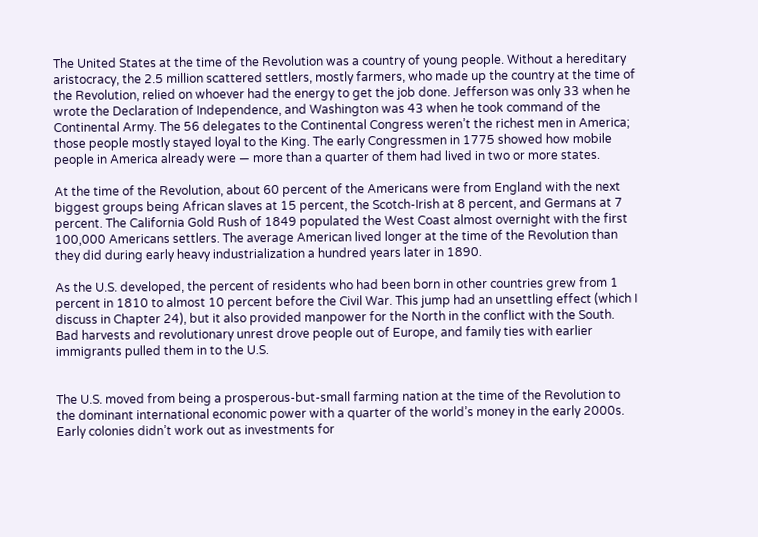The United States at the time of the Revolution was a country of young people. Without a hereditary aristocracy, the 2.5 million scattered settlers, mostly farmers, who made up the country at the time of the Revolution, relied on whoever had the energy to get the job done. Jefferson was only 33 when he wrote the Declaration of Independence, and Washington was 43 when he took command of the Continental Army. The 56 delegates to the Continental Congress weren’t the richest men in America; those people mostly stayed loyal to the King. The early Congressmen in 1775 showed how mobile people in America already were — more than a quarter of them had lived in two or more states.

At the time of the Revolution, about 60 percent of the Americans were from England with the next biggest groups being African slaves at 15 percent, the Scotch-Irish at 8 percent, and Germans at 7 percent. The California Gold Rush of 1849 populated the West Coast almost overnight with the first 100,000 Americans settlers. The average American lived longer at the time of the Revolution than they did during early heavy industrialization a hundred years later in 1890.

As the U.S. developed, the percent of residents who had been born in other countries grew from 1 percent in 1810 to almost 10 percent before the Civil War. This jump had an unsettling effect (which I discuss in Chapter 24), but it also provided manpower for the North in the conflict with the South. Bad harvests and revolutionary unrest drove people out of Europe, and family ties with earlier immigrants pulled them in to the U.S.


The U.S. moved from being a prosperous-but-small farming nation at the time of the Revolution to the dominant international economic power with a quarter of the world’s money in the early 2000s. Early colonies didn’t work out as investments for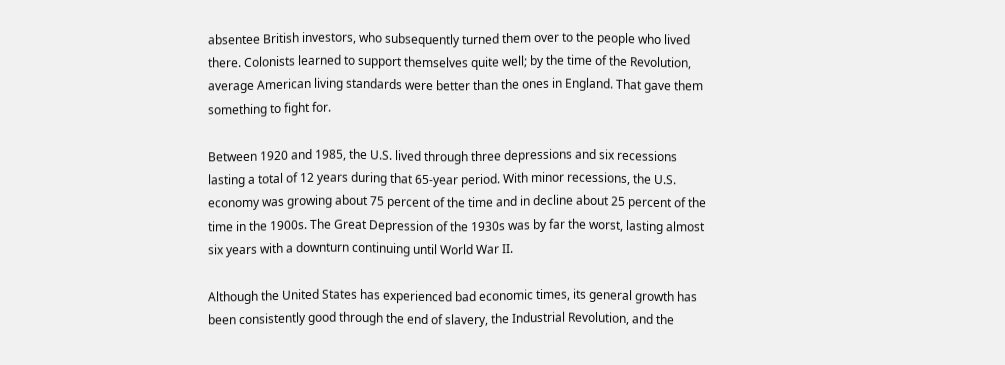absentee British investors, who subsequently turned them over to the people who lived there. Colonists learned to support themselves quite well; by the time of the Revolution, average American living standards were better than the ones in England. That gave them something to fight for.

Between 1920 and 1985, the U.S. lived through three depressions and six recessions lasting a total of 12 years during that 65-year period. With minor recessions, the U.S. economy was growing about 75 percent of the time and in decline about 25 percent of the time in the 1900s. The Great Depression of the 1930s was by far the worst, lasting almost six years with a downturn continuing until World War II.

Although the United States has experienced bad economic times, its general growth has been consistently good through the end of slavery, the Industrial Revolution, and the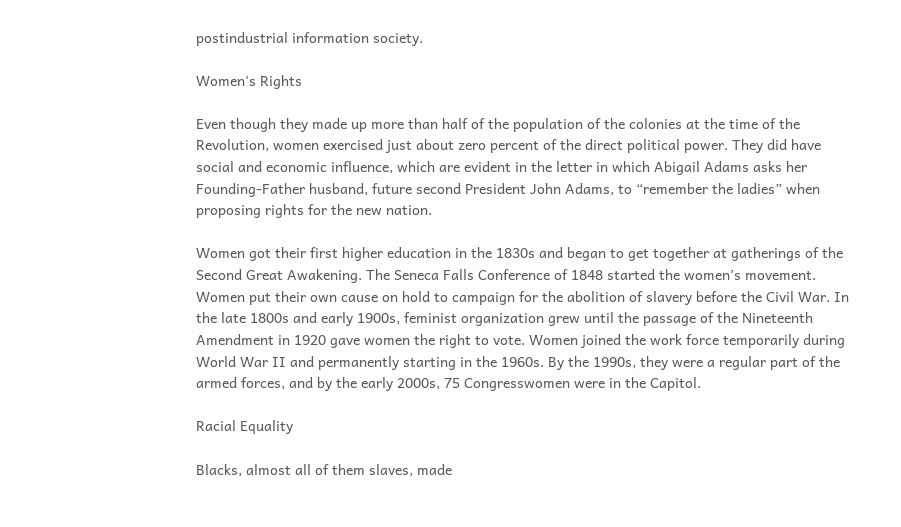postindustrial information society.

Women's Rights

Even though they made up more than half of the population of the colonies at the time of the Revolution, women exercised just about zero percent of the direct political power. They did have social and economic influence, which are evident in the letter in which Abigail Adams asks her Founding-Father husband, future second President John Adams, to “remember the ladies” when proposing rights for the new nation.

Women got their first higher education in the 1830s and began to get together at gatherings of the Second Great Awakening. The Seneca Falls Conference of 1848 started the women’s movement. Women put their own cause on hold to campaign for the abolition of slavery before the Civil War. In the late 1800s and early 1900s, feminist organization grew until the passage of the Nineteenth Amendment in 1920 gave women the right to vote. Women joined the work force temporarily during World War II and permanently starting in the 1960s. By the 1990s, they were a regular part of the armed forces, and by the early 2000s, 75 Congresswomen were in the Capitol.

Racial Equality

Blacks, almost all of them slaves, made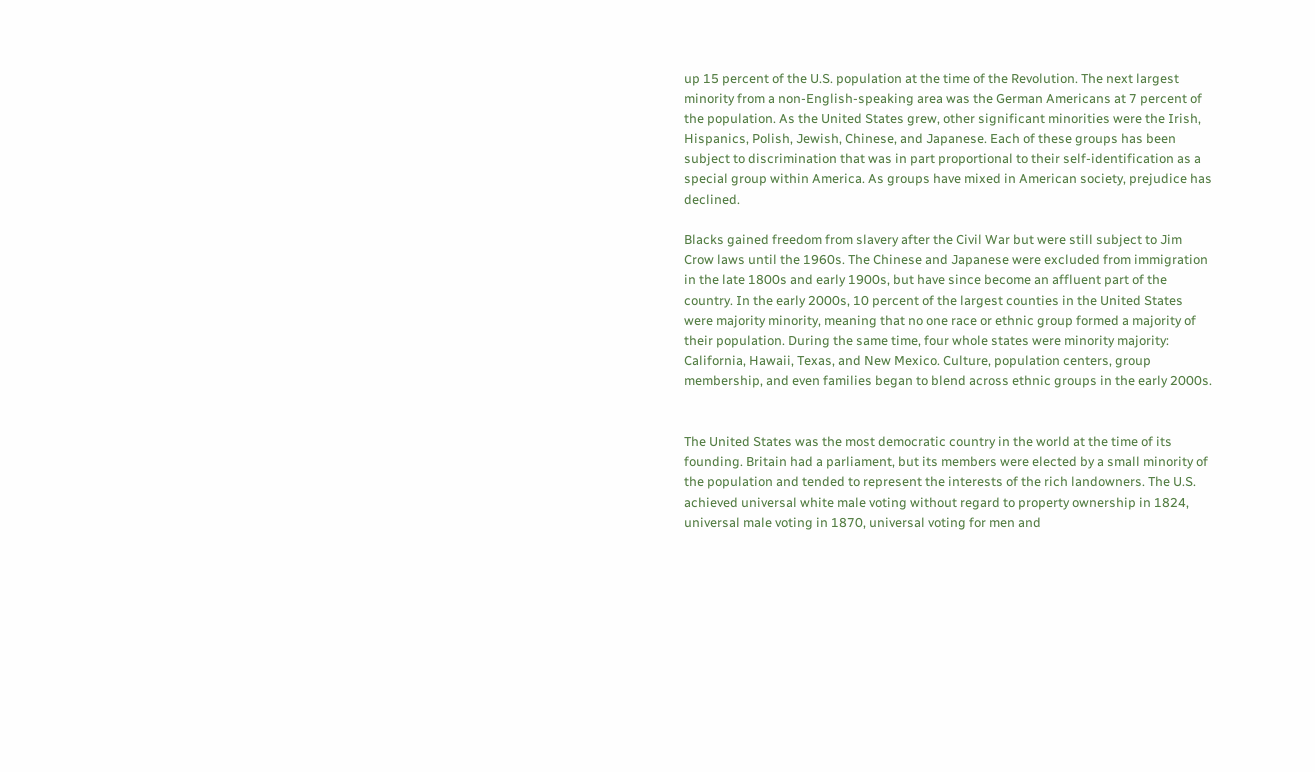up 15 percent of the U.S. population at the time of the Revolution. The next largest minority from a non-English-speaking area was the German Americans at 7 percent of the population. As the United States grew, other significant minorities were the Irish, Hispanics, Polish, Jewish, Chinese, and Japanese. Each of these groups has been subject to discrimination that was in part proportional to their self-identification as a special group within America. As groups have mixed in American society, prejudice has declined.

Blacks gained freedom from slavery after the Civil War but were still subject to Jim Crow laws until the 1960s. The Chinese and Japanese were excluded from immigration in the late 1800s and early 1900s, but have since become an affluent part of the country. In the early 2000s, 10 percent of the largest counties in the United States were majority minority, meaning that no one race or ethnic group formed a majority of their population. During the same time, four whole states were minority majority: California, Hawaii, Texas, and New Mexico. Culture, population centers, group membership, and even families began to blend across ethnic groups in the early 2000s.


The United States was the most democratic country in the world at the time of its founding. Britain had a parliament, but its members were elected by a small minority of the population and tended to represent the interests of the rich landowners. The U.S. achieved universal white male voting without regard to property ownership in 1824, universal male voting in 1870, universal voting for men and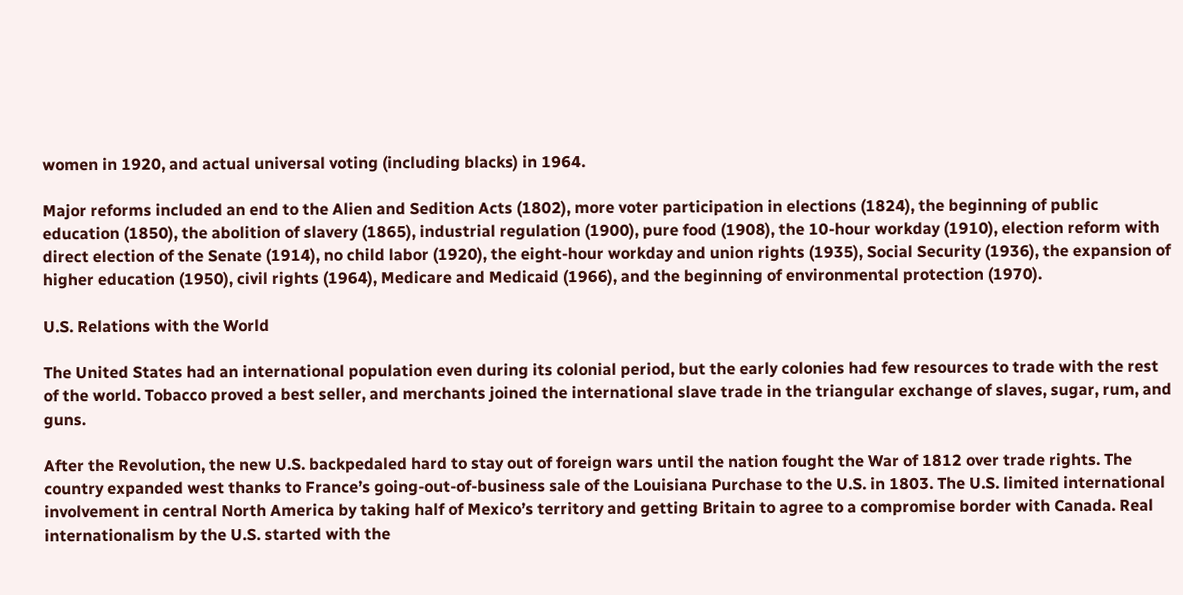women in 1920, and actual universal voting (including blacks) in 1964.

Major reforms included an end to the Alien and Sedition Acts (1802), more voter participation in elections (1824), the beginning of public education (1850), the abolition of slavery (1865), industrial regulation (1900), pure food (1908), the 10-hour workday (1910), election reform with direct election of the Senate (1914), no child labor (1920), the eight-hour workday and union rights (1935), Social Security (1936), the expansion of higher education (1950), civil rights (1964), Medicare and Medicaid (1966), and the beginning of environmental protection (1970).

U.S. Relations with the World

The United States had an international population even during its colonial period, but the early colonies had few resources to trade with the rest of the world. Tobacco proved a best seller, and merchants joined the international slave trade in the triangular exchange of slaves, sugar, rum, and guns.

After the Revolution, the new U.S. backpedaled hard to stay out of foreign wars until the nation fought the War of 1812 over trade rights. The country expanded west thanks to France’s going-out-of-business sale of the Louisiana Purchase to the U.S. in 1803. The U.S. limited international involvement in central North America by taking half of Mexico’s territory and getting Britain to agree to a compromise border with Canada. Real internationalism by the U.S. started with the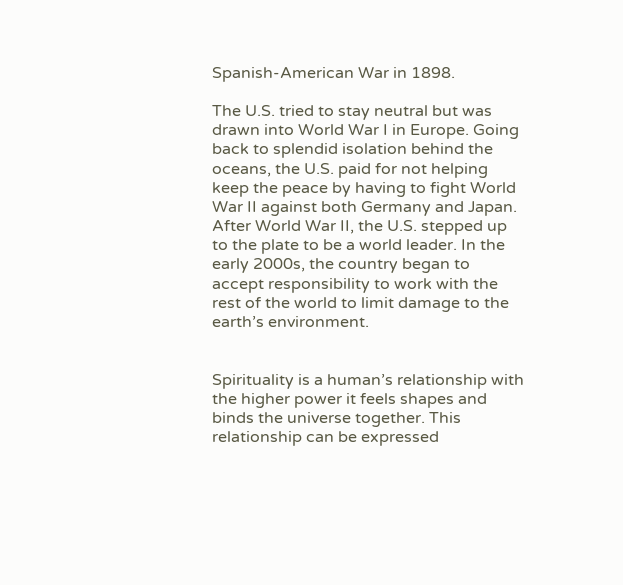Spanish-American War in 1898.

The U.S. tried to stay neutral but was drawn into World War I in Europe. Going back to splendid isolation behind the oceans, the U.S. paid for not helping keep the peace by having to fight World War II against both Germany and Japan. After World War II, the U.S. stepped up to the plate to be a world leader. In the early 2000s, the country began to accept responsibility to work with the rest of the world to limit damage to the earth’s environment.


Spirituality is a human’s relationship with the higher power it feels shapes and binds the universe together. This relationship can be expressed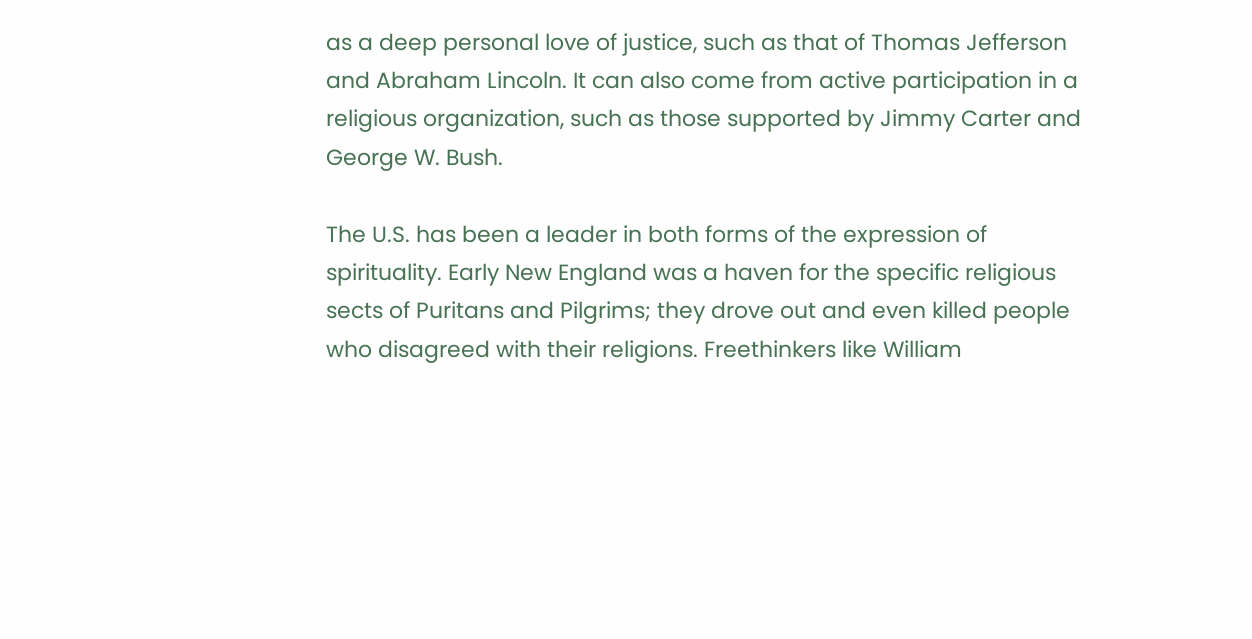as a deep personal love of justice, such as that of Thomas Jefferson and Abraham Lincoln. It can also come from active participation in a religious organization, such as those supported by Jimmy Carter and George W. Bush.

The U.S. has been a leader in both forms of the expression of spirituality. Early New England was a haven for the specific religious sects of Puritans and Pilgrims; they drove out and even killed people who disagreed with their religions. Freethinkers like William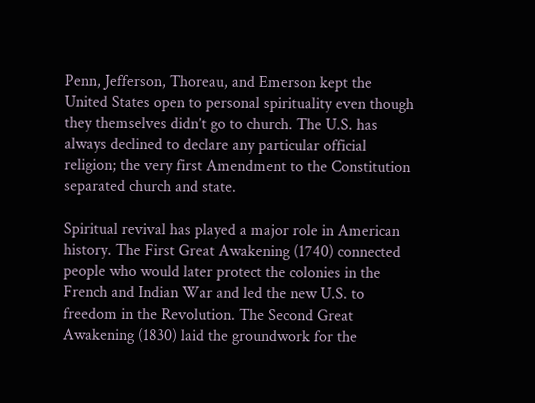Penn, Jefferson, Thoreau, and Emerson kept the United States open to personal spirituality even though they themselves didn’t go to church. The U.S. has always declined to declare any particular official religion; the very first Amendment to the Constitution separated church and state.

Spiritual revival has played a major role in American history. The First Great Awakening (1740) connected people who would later protect the colonies in the French and Indian War and led the new U.S. to freedom in the Revolution. The Second Great Awakening (1830) laid the groundwork for the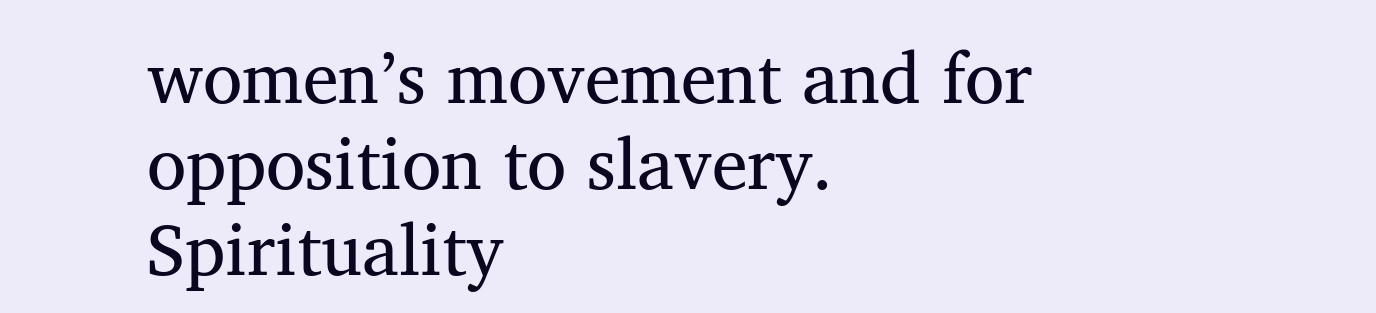women’s movement and for opposition to slavery. Spirituality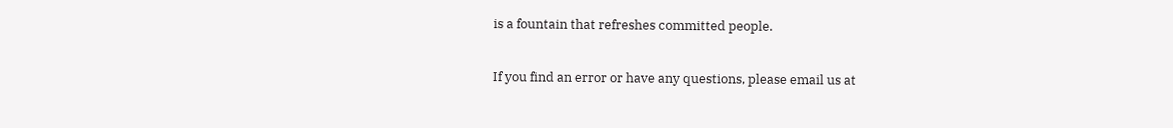is a fountain that refreshes committed people.

If you find an error or have any questions, please email us at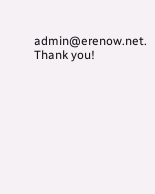admin@erenow.net. Thank you!